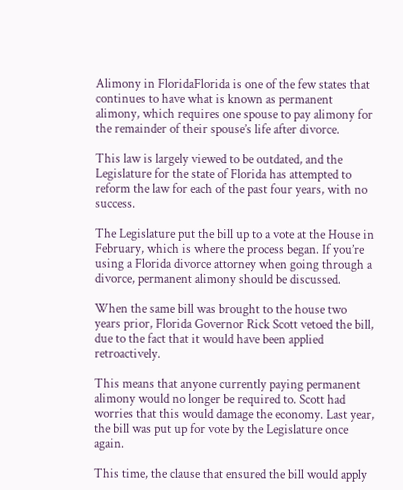Alimony in FloridaFlorida is one of the few states that continues to have what is known as permanent alimony, which requires one spouse to pay alimony for the remainder of their spouse’s life after divorce.

This law is largely viewed to be outdated, and the Legislature for the state of Florida has attempted to reform the law for each of the past four years, with no success.

The Legislature put the bill up to a vote at the House in February, which is where the process began. If you’re using a Florida divorce attorney when going through a divorce, permanent alimony should be discussed.

When the same bill was brought to the house two years prior, Florida Governor Rick Scott vetoed the bill, due to the fact that it would have been applied retroactively.

This means that anyone currently paying permanent alimony would no longer be required to. Scott had worries that this would damage the economy. Last year, the bill was put up for vote by the Legislature once again.

This time, the clause that ensured the bill would apply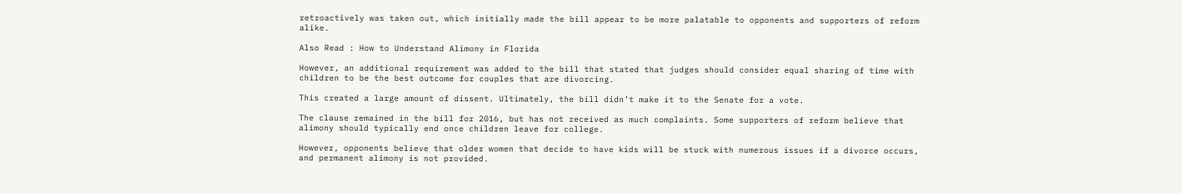retroactively was taken out, which initially made the bill appear to be more palatable to opponents and supporters of reform alike.

Also Read : How to Understand Alimony in Florida

However, an additional requirement was added to the bill that stated that judges should consider equal sharing of time with children to be the best outcome for couples that are divorcing.

This created a large amount of dissent. Ultimately, the bill didn’t make it to the Senate for a vote.

The clause remained in the bill for 2016, but has not received as much complaints. Some supporters of reform believe that alimony should typically end once children leave for college.

However, opponents believe that older women that decide to have kids will be stuck with numerous issues if a divorce occurs, and permanent alimony is not provided.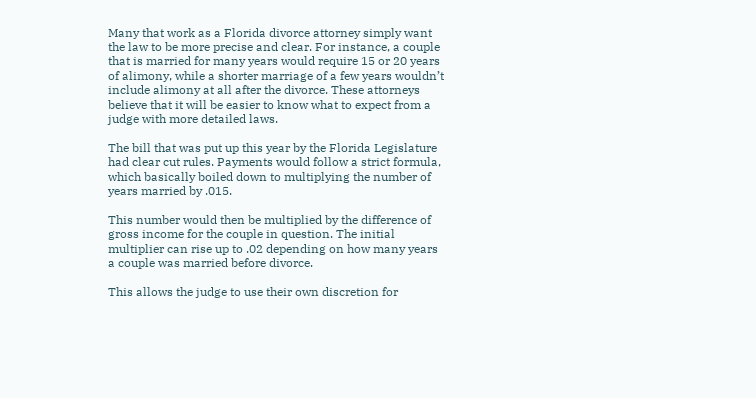Many that work as a Florida divorce attorney simply want the law to be more precise and clear. For instance, a couple that is married for many years would require 15 or 20 years of alimony, while a shorter marriage of a few years wouldn’t include alimony at all after the divorce. These attorneys believe that it will be easier to know what to expect from a judge with more detailed laws.

The bill that was put up this year by the Florida Legislature had clear cut rules. Payments would follow a strict formula, which basically boiled down to multiplying the number of years married by .015.

This number would then be multiplied by the difference of gross income for the couple in question. The initial multiplier can rise up to .02 depending on how many years a couple was married before divorce.

This allows the judge to use their own discretion for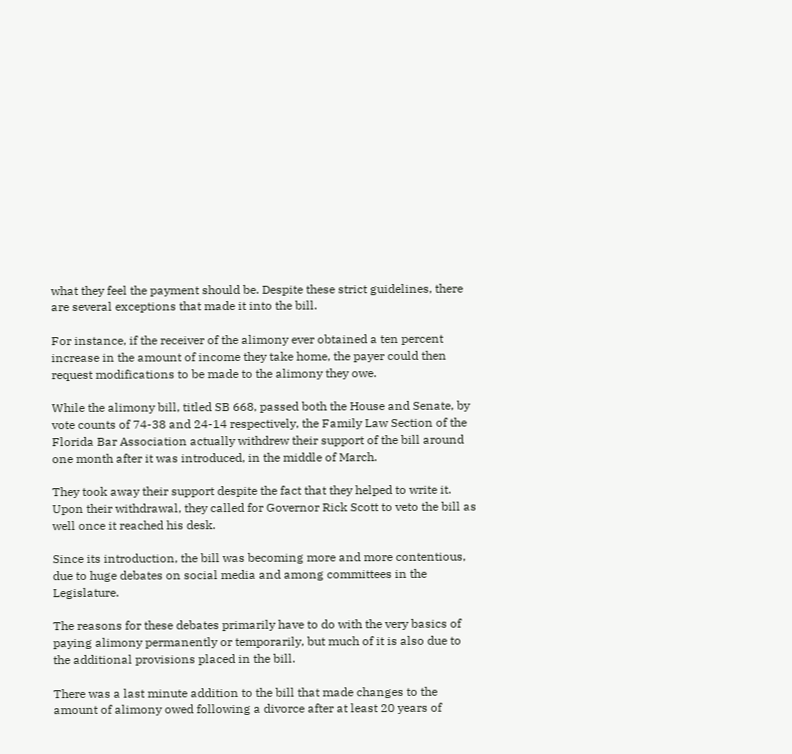what they feel the payment should be. Despite these strict guidelines, there are several exceptions that made it into the bill.

For instance, if the receiver of the alimony ever obtained a ten percent increase in the amount of income they take home, the payer could then request modifications to be made to the alimony they owe.

While the alimony bill, titled SB 668, passed both the House and Senate, by vote counts of 74-38 and 24-14 respectively, the Family Law Section of the Florida Bar Association actually withdrew their support of the bill around one month after it was introduced, in the middle of March.

They took away their support despite the fact that they helped to write it. Upon their withdrawal, they called for Governor Rick Scott to veto the bill as well once it reached his desk.

Since its introduction, the bill was becoming more and more contentious, due to huge debates on social media and among committees in the Legislature.

The reasons for these debates primarily have to do with the very basics of paying alimony permanently or temporarily, but much of it is also due to the additional provisions placed in the bill.

There was a last minute addition to the bill that made changes to the amount of alimony owed following a divorce after at least 20 years of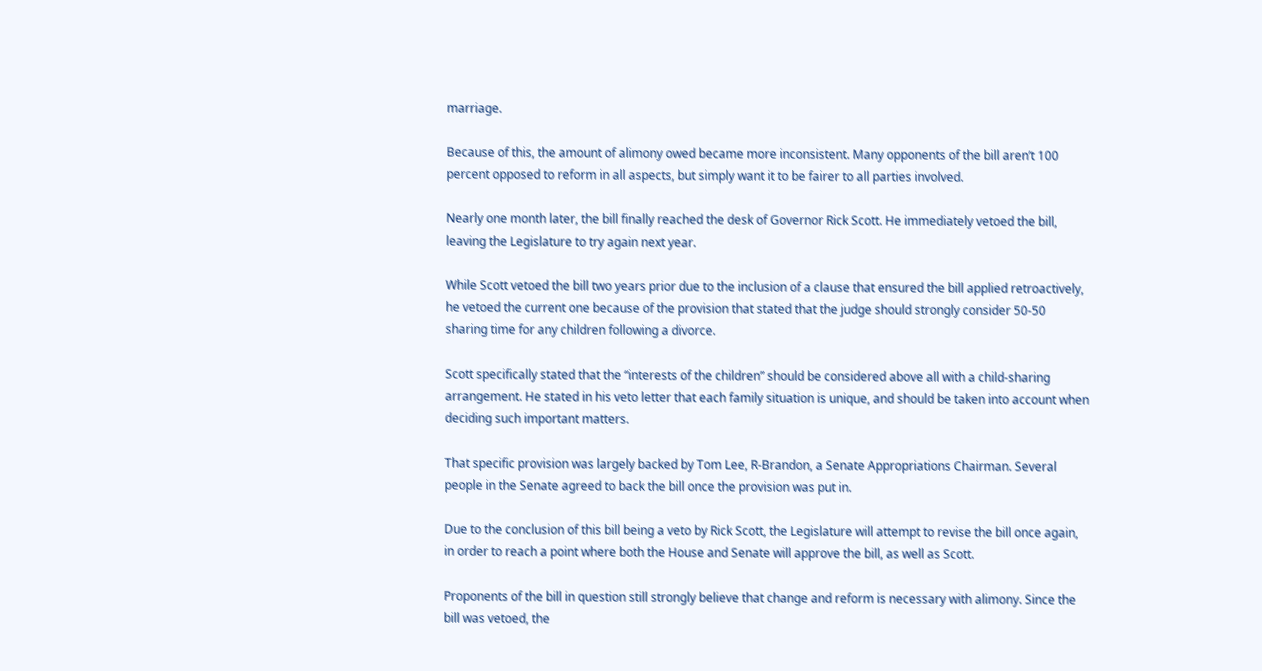marriage.

Because of this, the amount of alimony owed became more inconsistent. Many opponents of the bill aren’t 100 percent opposed to reform in all aspects, but simply want it to be fairer to all parties involved.

Nearly one month later, the bill finally reached the desk of Governor Rick Scott. He immediately vetoed the bill, leaving the Legislature to try again next year.

While Scott vetoed the bill two years prior due to the inclusion of a clause that ensured the bill applied retroactively, he vetoed the current one because of the provision that stated that the judge should strongly consider 50-50 sharing time for any children following a divorce.

Scott specifically stated that the “interests of the children” should be considered above all with a child-sharing arrangement. He stated in his veto letter that each family situation is unique, and should be taken into account when deciding such important matters.

That specific provision was largely backed by Tom Lee, R-Brandon, a Senate Appropriations Chairman. Several people in the Senate agreed to back the bill once the provision was put in.

Due to the conclusion of this bill being a veto by Rick Scott, the Legislature will attempt to revise the bill once again, in order to reach a point where both the House and Senate will approve the bill, as well as Scott.

Proponents of the bill in question still strongly believe that change and reform is necessary with alimony. Since the bill was vetoed, the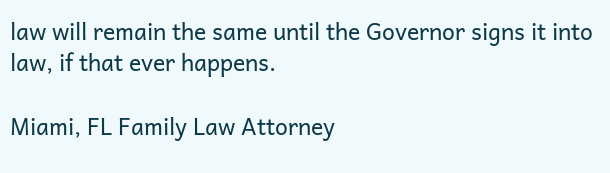law will remain the same until the Governor signs it into law, if that ever happens.

Miami, FL Family Law Attorney